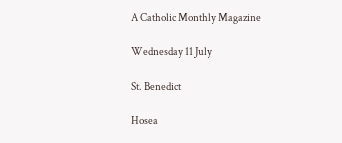A Catholic Monthly Magazine

Wednesday 11 July

St. Benedict

Hosea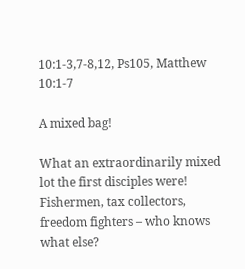10:1-3,7-8,12, Ps105, Matthew 10:1-7

A mixed bag!

What an extraordinarily mixed lot the first disciples were! Fishermen, tax collectors, freedom fighters – who knows what else?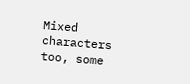Mixed characters too, some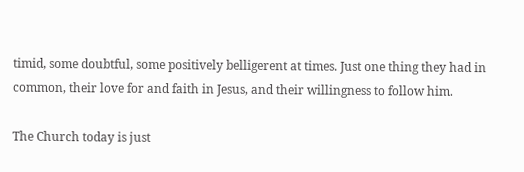timid, some doubtful, some positively belligerent at times. Just one thing they had in common, their love for and faith in Jesus, and their willingness to follow him.

The Church today is just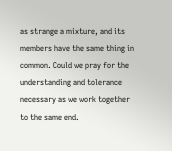as strange a mixture, and its members have the same thing in common. Could we pray for the understanding and tolerance necessary as we work together to the same end.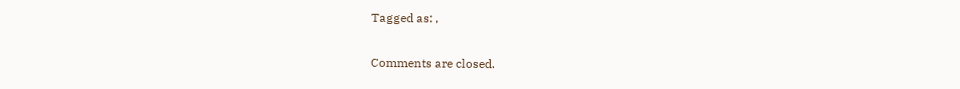Tagged as: ,

Comments are closed.